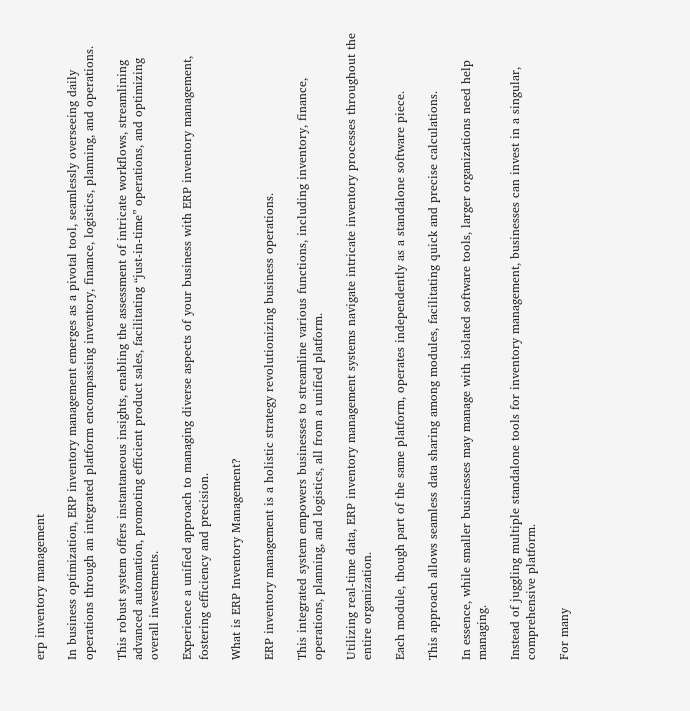erp inventory management

In business optimization, ERP inventory management emerges as a pivotal tool, seamlessly overseeing daily operations through an integrated platform encompassing inventory, finance, logistics, planning, and operations.

This robust system offers instantaneous insights, enabling the assessment of intricate workflows, streamlining advanced automation, promoting efficient product sales, facilitating “just-in-time” operations, and optimizing overall investments.

Experience a unified approach to managing diverse aspects of your business with ERP inventory management, fostering efficiency and precision.

What is ERP Inventory Management?

ERP inventory management is a holistic strategy revolutionizing business operations.

This integrated system empowers businesses to streamline various functions, including inventory, finance, operations, planning, and logistics, all from a unified platform.

Utilizing real-time data, ERP inventory management systems navigate intricate inventory processes throughout the entire organization.

Each module, though part of the same platform, operates independently as a standalone software piece.

This approach allows seamless data sharing among modules, facilitating quick and precise calculations.

In essence, while smaller businesses may manage with isolated software tools, larger organizations need help managing.

Instead of juggling multiple standalone tools for inventory management, businesses can invest in a singular, comprehensive platform.

For many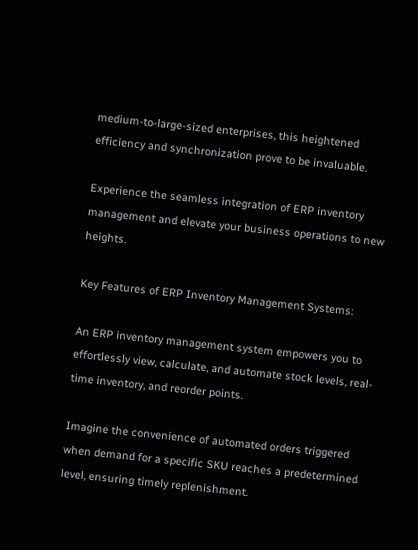medium-to-large-sized enterprises, this heightened efficiency and synchronization prove to be invaluable.

Experience the seamless integration of ERP inventory management and elevate your business operations to new heights.

Key Features of ERP Inventory Management Systems:

An ERP inventory management system empowers you to effortlessly view, calculate, and automate stock levels, real-time inventory, and reorder points.

Imagine the convenience of automated orders triggered when demand for a specific SKU reaches a predetermined level, ensuring timely replenishment.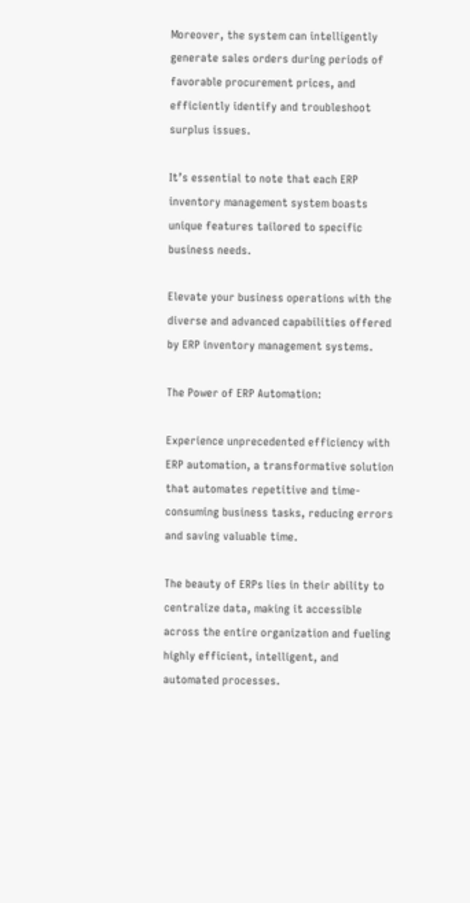Moreover, the system can intelligently generate sales orders during periods of favorable procurement prices, and efficiently identify and troubleshoot surplus issues.

It’s essential to note that each ERP inventory management system boasts unique features tailored to specific business needs.

Elevate your business operations with the diverse and advanced capabilities offered by ERP inventory management systems.

The Power of ERP Automation:

Experience unprecedented efficiency with ERP automation, a transformative solution that automates repetitive and time-consuming business tasks, reducing errors and saving valuable time.

The beauty of ERPs lies in their ability to centralize data, making it accessible across the entire organization and fueling highly efficient, intelligent, and automated processes.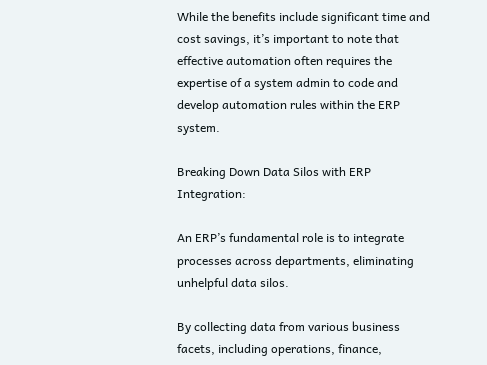While the benefits include significant time and cost savings, it’s important to note that effective automation often requires the expertise of a system admin to code and develop automation rules within the ERP system.

Breaking Down Data Silos with ERP Integration:

An ERP’s fundamental role is to integrate processes across departments, eliminating unhelpful data silos.

By collecting data from various business facets, including operations, finance,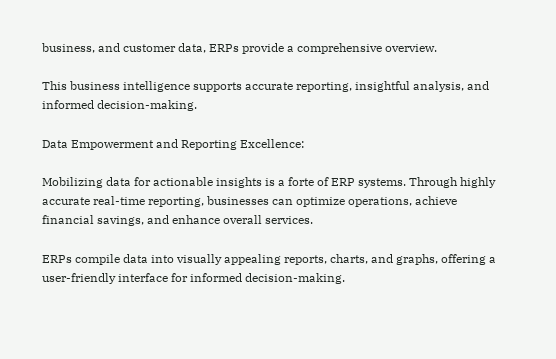business, and customer data, ERPs provide a comprehensive overview.

This business intelligence supports accurate reporting, insightful analysis, and informed decision-making.

Data Empowerment and Reporting Excellence:

Mobilizing data for actionable insights is a forte of ERP systems. Through highly accurate real-time reporting, businesses can optimize operations, achieve financial savings, and enhance overall services.

ERPs compile data into visually appealing reports, charts, and graphs, offering a user-friendly interface for informed decision-making.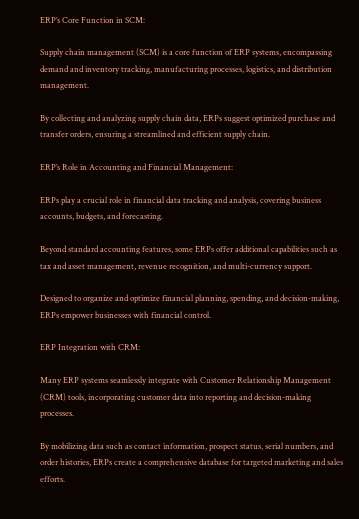ERP’s Core Function in SCM:

Supply chain management (SCM) is a core function of ERP systems, encompassing demand and inventory tracking, manufacturing processes, logistics, and distribution management.

By collecting and analyzing supply chain data, ERPs suggest optimized purchase and transfer orders, ensuring a streamlined and efficient supply chain.

ERP’s Role in Accounting and Financial Management:

ERPs play a crucial role in financial data tracking and analysis, covering business accounts, budgets, and forecasting.

Beyond standard accounting features, some ERPs offer additional capabilities such as tax and asset management, revenue recognition, and multi-currency support.

Designed to organize and optimize financial planning, spending, and decision-making, ERPs empower businesses with financial control.

ERP Integration with CRM:

Many ERP systems seamlessly integrate with Customer Relationship Management (CRM) tools, incorporating customer data into reporting and decision-making processes.

By mobilizing data such as contact information, prospect status, serial numbers, and order histories, ERPs create a comprehensive database for targeted marketing and sales efforts.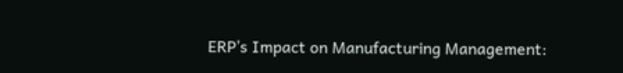ERP’s Impact on Manufacturing Management: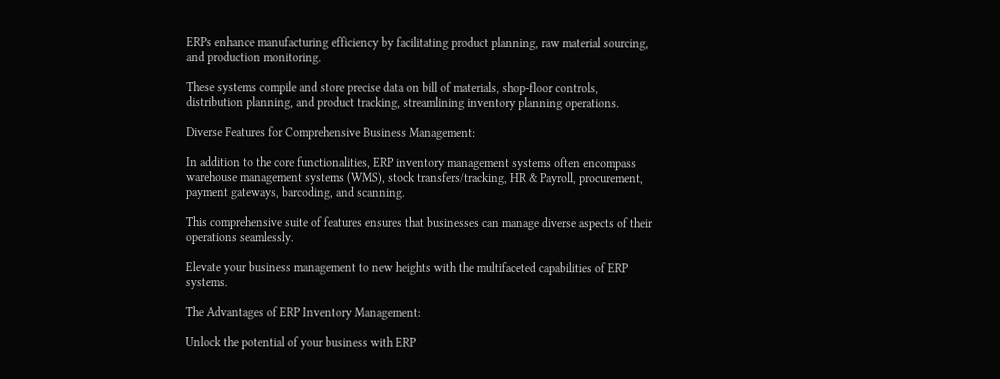ERPs enhance manufacturing efficiency by facilitating product planning, raw material sourcing, and production monitoring.

These systems compile and store precise data on bill of materials, shop-floor controls, distribution planning, and product tracking, streamlining inventory planning operations.

Diverse Features for Comprehensive Business Management:

In addition to the core functionalities, ERP inventory management systems often encompass warehouse management systems (WMS), stock transfers/tracking, HR & Payroll, procurement, payment gateways, barcoding, and scanning.

This comprehensive suite of features ensures that businesses can manage diverse aspects of their operations seamlessly.

Elevate your business management to new heights with the multifaceted capabilities of ERP systems.

The Advantages of ERP Inventory Management:

Unlock the potential of your business with ERP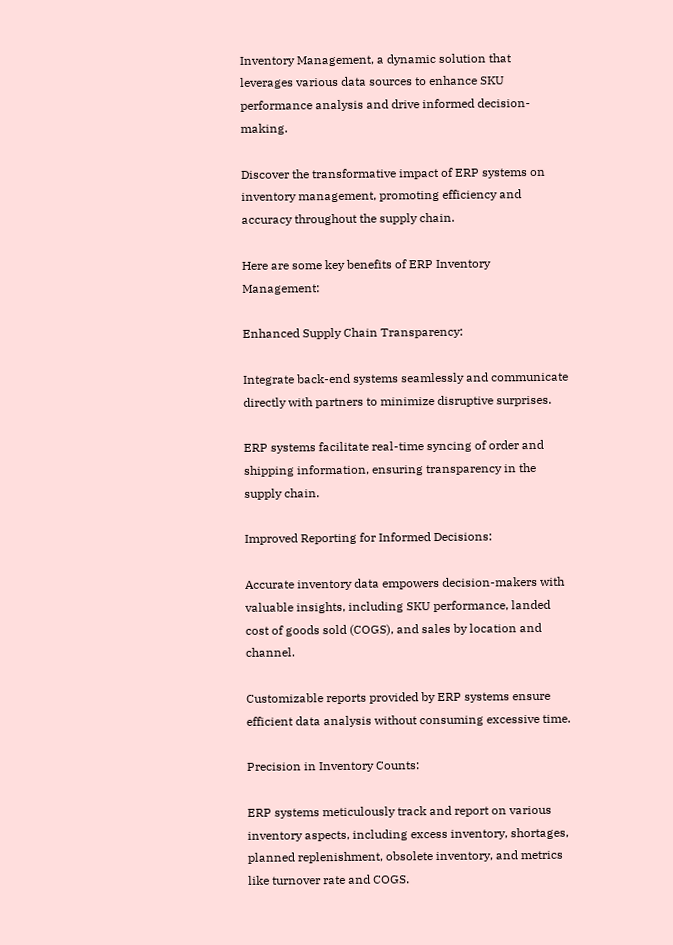Inventory Management, a dynamic solution that leverages various data sources to enhance SKU performance analysis and drive informed decision-making.

Discover the transformative impact of ERP systems on inventory management, promoting efficiency and accuracy throughout the supply chain.

Here are some key benefits of ERP Inventory Management:

Enhanced Supply Chain Transparency:

Integrate back-end systems seamlessly and communicate directly with partners to minimize disruptive surprises.

ERP systems facilitate real-time syncing of order and shipping information, ensuring transparency in the supply chain.

Improved Reporting for Informed Decisions:

Accurate inventory data empowers decision-makers with valuable insights, including SKU performance, landed cost of goods sold (COGS), and sales by location and channel.

Customizable reports provided by ERP systems ensure efficient data analysis without consuming excessive time.

Precision in Inventory Counts:

ERP systems meticulously track and report on various inventory aspects, including excess inventory, shortages, planned replenishment, obsolete inventory, and metrics like turnover rate and COGS.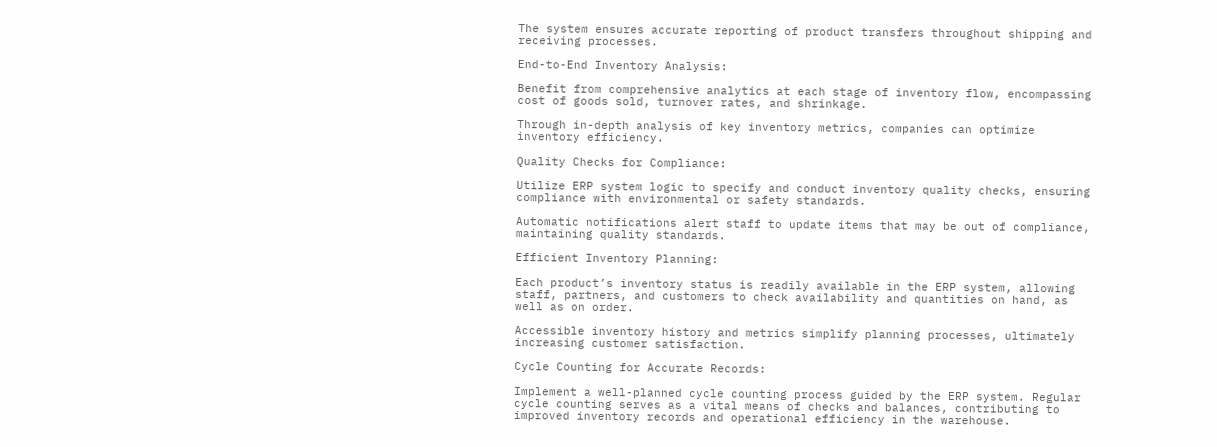The system ensures accurate reporting of product transfers throughout shipping and receiving processes.

End-to-End Inventory Analysis:

Benefit from comprehensive analytics at each stage of inventory flow, encompassing cost of goods sold, turnover rates, and shrinkage.

Through in-depth analysis of key inventory metrics, companies can optimize inventory efficiency.

Quality Checks for Compliance:

Utilize ERP system logic to specify and conduct inventory quality checks, ensuring compliance with environmental or safety standards.

Automatic notifications alert staff to update items that may be out of compliance, maintaining quality standards.

Efficient Inventory Planning:

Each product’s inventory status is readily available in the ERP system, allowing staff, partners, and customers to check availability and quantities on hand, as well as on order.

Accessible inventory history and metrics simplify planning processes, ultimately increasing customer satisfaction.

Cycle Counting for Accurate Records:

Implement a well-planned cycle counting process guided by the ERP system. Regular cycle counting serves as a vital means of checks and balances, contributing to improved inventory records and operational efficiency in the warehouse.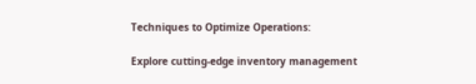Techniques to Optimize Operations:

Explore cutting-edge inventory management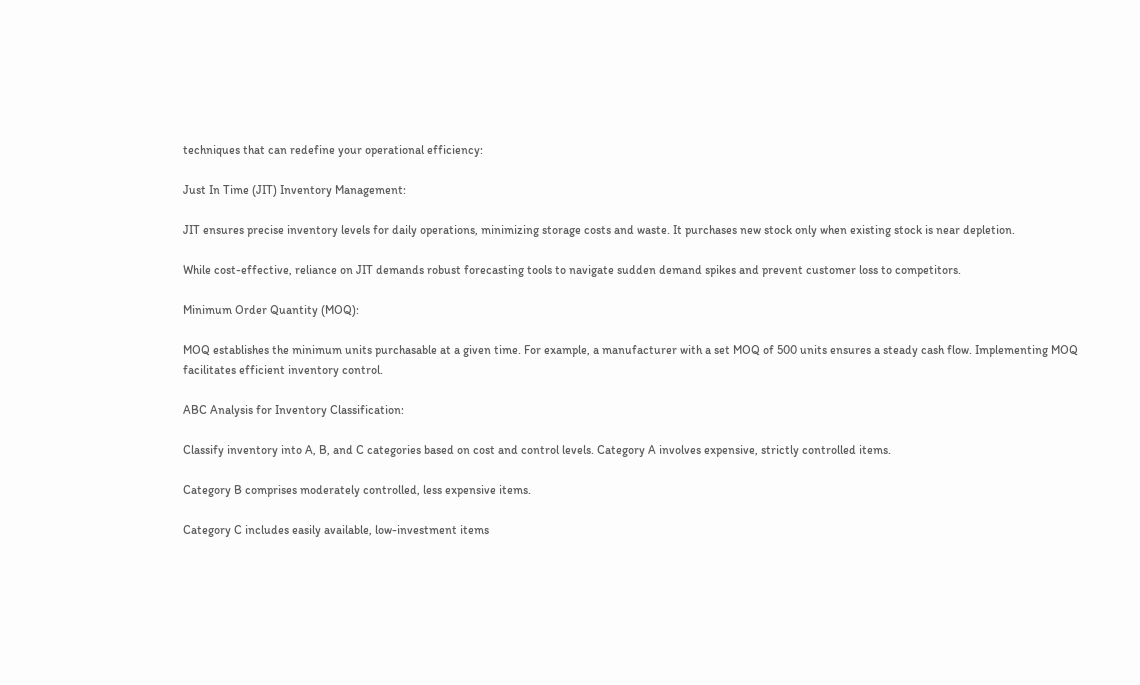techniques that can redefine your operational efficiency:

Just In Time (JIT) Inventory Management:

JIT ensures precise inventory levels for daily operations, minimizing storage costs and waste. It purchases new stock only when existing stock is near depletion.

While cost-effective, reliance on JIT demands robust forecasting tools to navigate sudden demand spikes and prevent customer loss to competitors.

Minimum Order Quantity (MOQ):

MOQ establishes the minimum units purchasable at a given time. For example, a manufacturer with a set MOQ of 500 units ensures a steady cash flow. Implementing MOQ facilitates efficient inventory control.

ABC Analysis for Inventory Classification:

Classify inventory into A, B, and C categories based on cost and control levels. Category A involves expensive, strictly controlled items.

Category B comprises moderately controlled, less expensive items.

Category C includes easily available, low-investment items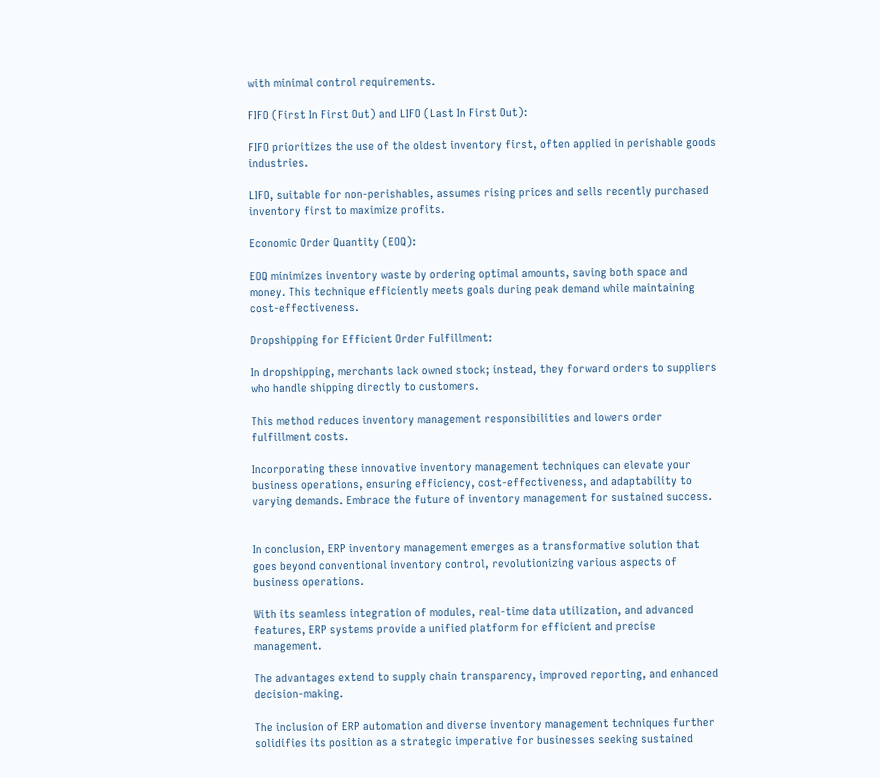with minimal control requirements.

FIFO (First In First Out) and LIFO (Last In First Out):

FIFO prioritizes the use of the oldest inventory first, often applied in perishable goods industries.

LIFO, suitable for non-perishables, assumes rising prices and sells recently purchased inventory first to maximize profits.

Economic Order Quantity (EOQ):

EOQ minimizes inventory waste by ordering optimal amounts, saving both space and money. This technique efficiently meets goals during peak demand while maintaining cost-effectiveness.

Dropshipping for Efficient Order Fulfillment:

In dropshipping, merchants lack owned stock; instead, they forward orders to suppliers who handle shipping directly to customers.

This method reduces inventory management responsibilities and lowers order fulfillment costs.

Incorporating these innovative inventory management techniques can elevate your business operations, ensuring efficiency, cost-effectiveness, and adaptability to varying demands. Embrace the future of inventory management for sustained success.


In conclusion, ERP inventory management emerges as a transformative solution that goes beyond conventional inventory control, revolutionizing various aspects of business operations.

With its seamless integration of modules, real-time data utilization, and advanced features, ERP systems provide a unified platform for efficient and precise management.

The advantages extend to supply chain transparency, improved reporting, and enhanced decision-making.

The inclusion of ERP automation and diverse inventory management techniques further solidifies its position as a strategic imperative for businesses seeking sustained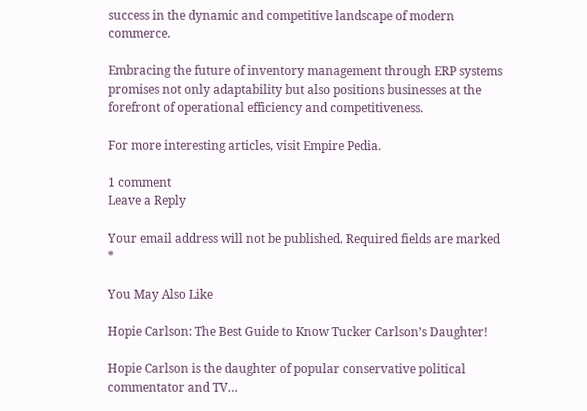success in the dynamic and competitive landscape of modern commerce.

Embracing the future of inventory management through ERP systems promises not only adaptability but also positions businesses at the forefront of operational efficiency and competitiveness.

For more interesting articles, visit Empire Pedia.

1 comment
Leave a Reply

Your email address will not be published. Required fields are marked *

You May Also Like

Hopie Carlson: The Best Guide to Know Tucker Carlson’s Daughter!

Hopie Carlson is the daughter of popular conservative political commentator and TV…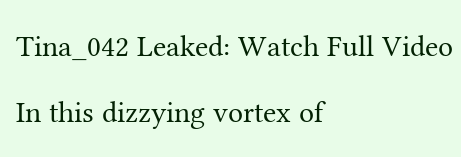Tina_042 Leaked: Watch Full Video

In this dizzying vortex of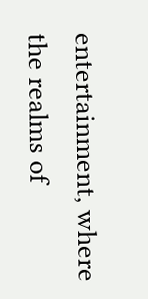entertainment, where the realms of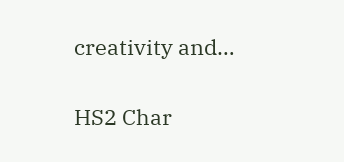creativity and…

HS2 Char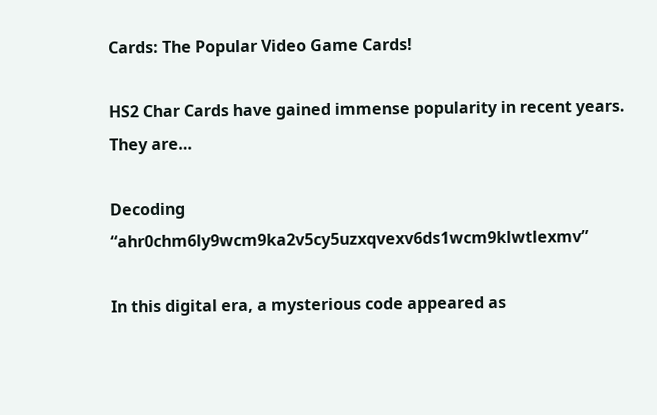Cards: The Popular Video Game Cards!

HS2 Char Cards have gained immense popularity in recent years. They are…

Decoding “ahr0chm6ly9wcm9ka2v5cy5uzxqvexv6ds1wcm9klwtlexmv”

In this digital era, a mysterious code appeared as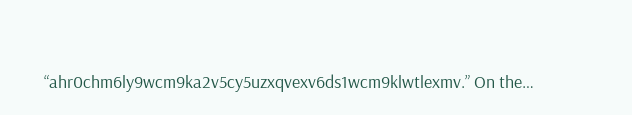“ahr0chm6ly9wcm9ka2v5cy5uzxqvexv6ds1wcm9klwtlexmv.” On the…